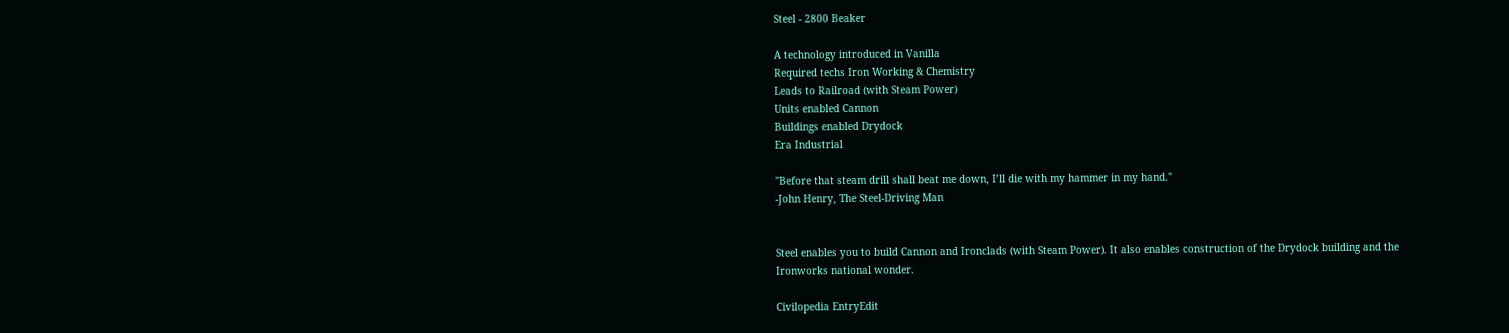Steel - 2800 Beaker

A technology introduced in Vanilla
Required techs Iron Working & Chemistry
Leads to Railroad (with Steam Power)
Units enabled Cannon
Buildings enabled Drydock
Era Industrial

"Before that steam drill shall beat me down, I’ll die with my hammer in my hand."
-John Henry, The Steel-Driving Man


Steel enables you to build Cannon and Ironclads (with Steam Power). It also enables construction of the Drydock building and the Ironworks national wonder.

Civilopedia EntryEdit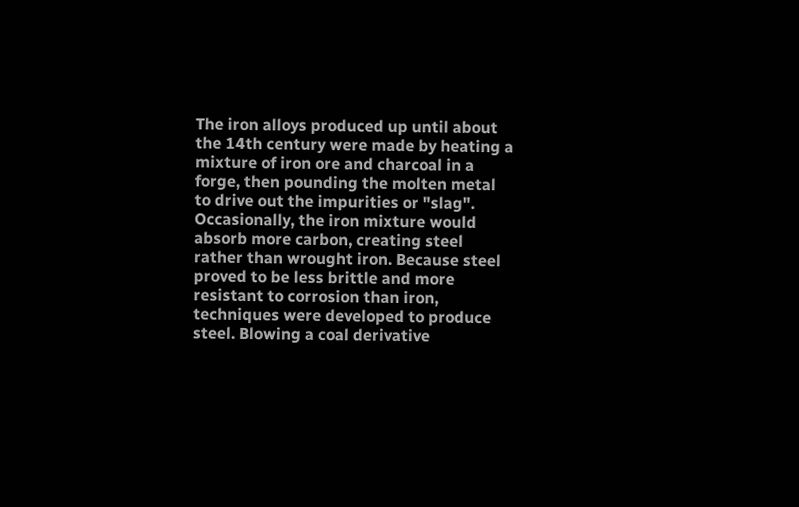The iron alloys produced up until about the 14th century were made by heating a mixture of iron ore and charcoal in a forge, then pounding the molten metal to drive out the impurities or "slag". Occasionally, the iron mixture would absorb more carbon, creating steel rather than wrought iron. Because steel proved to be less brittle and more resistant to corrosion than iron, techniques were developed to produce steel. Blowing a coal derivative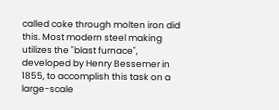called coke through molten iron did this. Most modern steel making utilizes the "blast furnace", developed by Henry Bessemer in 1855, to accomplish this task on a large-scale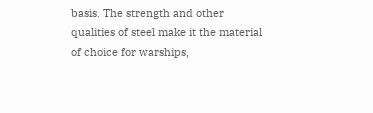basis. The strength and other qualities of steel make it the material of choice for warships,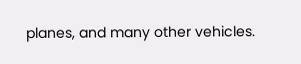planes, and many other vehicles.